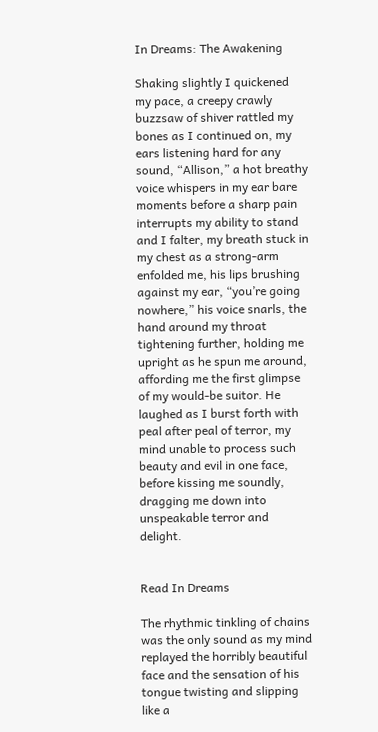In Dreams: The Awakening

Shaking slightly I quickened my pace, a creepy crawly buzzsaw of shiver rattled my bones as I continued on, my ears listening hard for any sound, “Allison,” a hot breathy voice whispers in my ear bare moments before a sharp pain interrupts my ability to stand and I falter, my breath stuck in my chest as a strong-arm enfolded me, his lips brushing against my ear, “you’re going nowhere,” his voice snarls, the hand around my throat tightening further, holding me upright as he spun me around, affording me the first glimpse of my would-be suitor. He laughed as I burst forth with peal after peal of terror, my mind unable to process such beauty and evil in one face, before kissing me soundly, dragging me down into unspeakable terror and delight.


Read In Dreams

The rhythmic tinkling of chains was the only sound as my mind replayed the horribly beautiful face and the sensation of his tongue twisting and slipping like a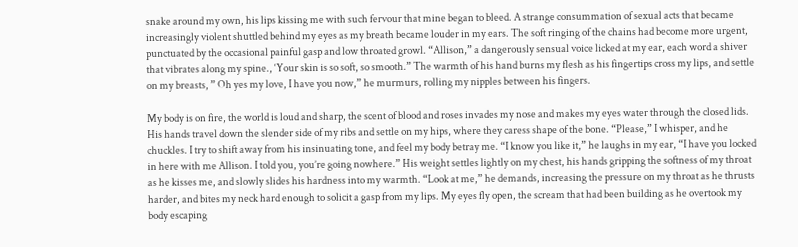snake around my own, his lips kissing me with such fervour that mine began to bleed. A strange consummation of sexual acts that became increasingly violent shuttled behind my eyes as my breath became louder in my ears. The soft ringing of the chains had become more urgent, punctuated by the occasional painful gasp and low throated growl. “Allison,” a dangerously sensual voice licked at my ear, each word a shiver that vibrates along my spine., ‘Your skin is so soft, so smooth.” The warmth of his hand burns my flesh as his fingertips cross my lips, and settle on my breasts, ” Oh yes my love, I have you now,” he murmurs, rolling my nipples between his fingers.

My body is on fire, the world is loud and sharp, the scent of blood and roses invades my nose and makes my eyes water through the closed lids. His hands travel down the slender side of my ribs and settle on my hips, where they caress shape of the bone. “Please,” I whisper, and he chuckles. I try to shift away from his insinuating tone, and feel my body betray me. “I know you like it,” he laughs in my ear, “I have you locked in here with me Allison. I told you, you’re going nowhere.” His weight settles lightly on my chest, his hands gripping the softness of my throat as he kisses me, and slowly slides his hardness into my warmth. “Look at me,” he demands, increasing the pressure on my throat as he thrusts harder, and bites my neck hard enough to solicit a gasp from my lips. My eyes fly open, the scream that had been building as he overtook my body escaping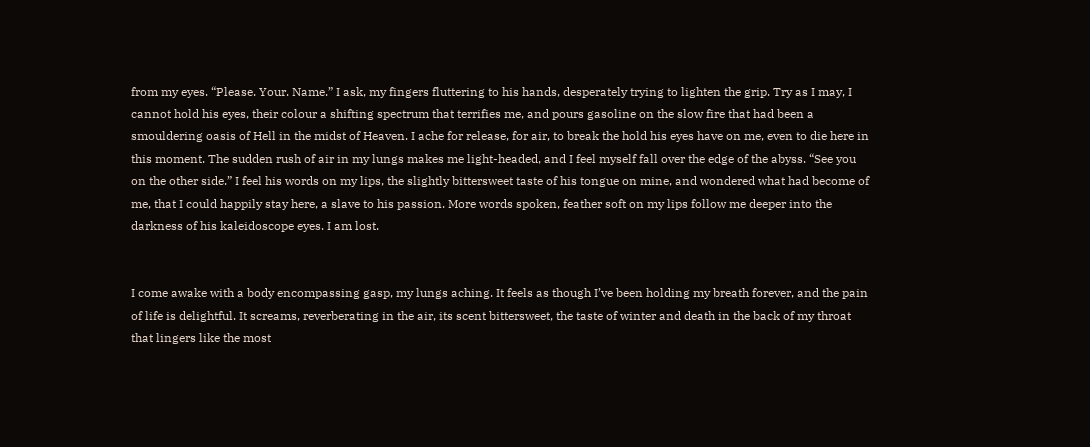from my eyes. “Please. Your. Name.” I ask, my fingers fluttering to his hands, desperately trying to lighten the grip. Try as I may, I cannot hold his eyes, their colour a shifting spectrum that terrifies me, and pours gasoline on the slow fire that had been a smouldering oasis of Hell in the midst of Heaven. I ache for release, for air, to break the hold his eyes have on me, even to die here in this moment. The sudden rush of air in my lungs makes me light-headed, and I feel myself fall over the edge of the abyss. “See you on the other side.” I feel his words on my lips, the slightly bittersweet taste of his tongue on mine, and wondered what had become of me, that I could happily stay here, a slave to his passion. More words spoken, feather soft on my lips follow me deeper into the darkness of his kaleidoscope eyes. I am lost.


I come awake with a body encompassing gasp, my lungs aching. It feels as though I’ve been holding my breath forever, and the pain of life is delightful. It screams, reverberating in the air, its scent bittersweet, the taste of winter and death in the back of my throat that lingers like the most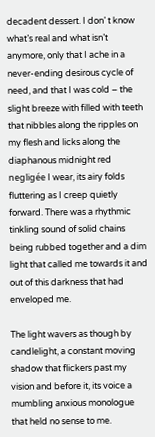decadent dessert. I don’ t know what’s real and what isn’t anymore, only that I ache in a never-ending desirous cycle of need, and that I was cold – the slight breeze with filled with teeth that nibbles along the ripples on my flesh and licks along the diaphanous midnight red negligée I wear, its airy folds fluttering as I creep quietly forward. There was a rhythmic tinkling sound of solid chains being rubbed together and a dim light that called me towards it and out of this darkness that had enveloped me.

The light wavers as though by candlelight, a constant moving shadow that flickers past my vision and before it, its voice a mumbling anxious monologue that held no sense to me.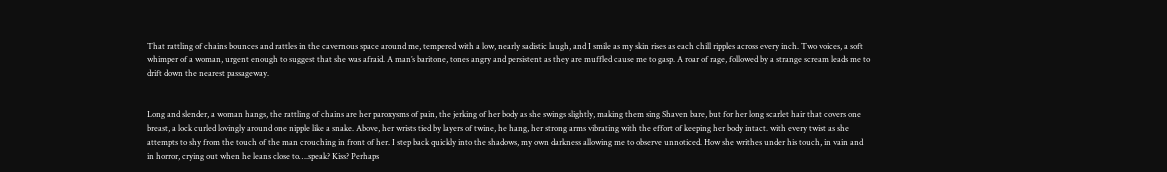That rattling of chains bounces and rattles in the cavernous space around me, tempered with a low, nearly sadistic laugh, and I smile as my skin rises as each chill ripples across every inch. Two voices, a soft whimper of a woman, urgent enough to suggest that she was afraid. A man’s baritone, tones angry and persistent as they are muffled cause me to gasp. A roar of rage, followed by a strange scream leads me to drift down the nearest passageway.


Long and slender, a woman hangs, the rattling of chains are her paroxysms of pain, the jerking of her body as she swings slightly, making them sing Shaven bare, but for her long scarlet hair that covers one breast, a lock curled lovingly around one nipple like a snake. Above, her wrists tied by layers of twine, he hang, her strong arms vibrating with the effort of keeping her body intact. with every twist as she attempts to shy from the touch of the man crouching in front of her. I step back quickly into the shadows, my own darkness allowing me to observe unnoticed. How she writhes under his touch, in vain and in horror, crying out when he leans close to….speak? Kiss? Perhaps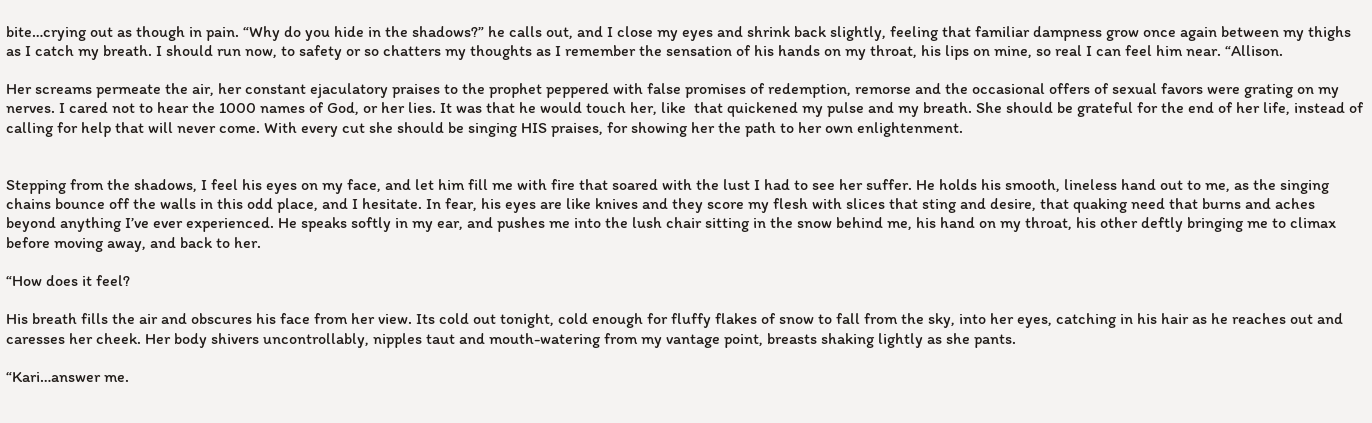bite…crying out as though in pain. “Why do you hide in the shadows?” he calls out, and I close my eyes and shrink back slightly, feeling that familiar dampness grow once again between my thighs as I catch my breath. I should run now, to safety or so chatters my thoughts as I remember the sensation of his hands on my throat, his lips on mine, so real I can feel him near. “Allison.

Her screams permeate the air, her constant ejaculatory praises to the prophet peppered with false promises of redemption, remorse and the occasional offers of sexual favors were grating on my nerves. I cared not to hear the 1000 names of God, or her lies. It was that he would touch her, like  that quickened my pulse and my breath. She should be grateful for the end of her life, instead of calling for help that will never come. With every cut she should be singing HIS praises, for showing her the path to her own enlightenment.


Stepping from the shadows, I feel his eyes on my face, and let him fill me with fire that soared with the lust I had to see her suffer. He holds his smooth, lineless hand out to me, as the singing chains bounce off the walls in this odd place, and I hesitate. In fear, his eyes are like knives and they score my flesh with slices that sting and desire, that quaking need that burns and aches beyond anything I’ve ever experienced. He speaks softly in my ear, and pushes me into the lush chair sitting in the snow behind me, his hand on my throat, his other deftly bringing me to climax before moving away, and back to her.

“How does it feel?

His breath fills the air and obscures his face from her view. Its cold out tonight, cold enough for fluffy flakes of snow to fall from the sky, into her eyes, catching in his hair as he reaches out and caresses her cheek. Her body shivers uncontrollably, nipples taut and mouth-watering from my vantage point, breasts shaking lightly as she pants.

“Kari…answer me.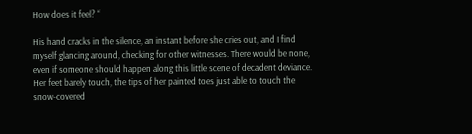How does it feel? “

His hand cracks in the silence, an instant before she cries out, and I find myself glancing around, checking for other witnesses. There would be none, even if someone should happen along this little scene of decadent deviance. Her feet barely touch, the tips of her painted toes just able to touch the snow-covered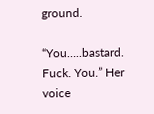ground.

“You…..bastard. Fuck. You.” Her voice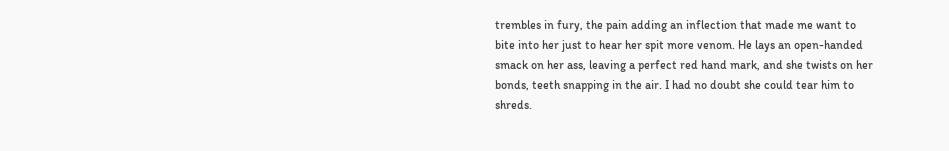trembles in fury, the pain adding an inflection that made me want to bite into her just to hear her spit more venom. He lays an open-handed smack on her ass, leaving a perfect red hand mark, and she twists on her bonds, teeth snapping in the air. I had no doubt she could tear him to shreds.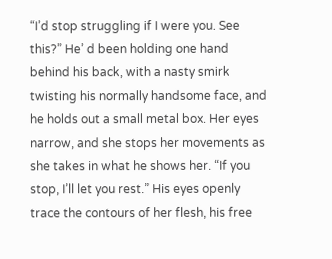“I’d stop struggling if I were you. See this?” He’ d been holding one hand behind his back, with a nasty smirk twisting his normally handsome face, and he holds out a small metal box. Her eyes narrow, and she stops her movements as she takes in what he shows her. “If you stop, I’ll let you rest.” His eyes openly trace the contours of her flesh, his free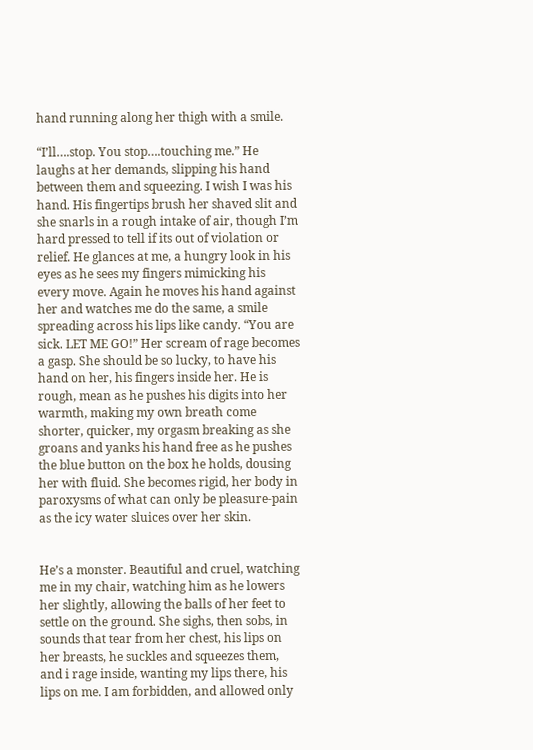hand running along her thigh with a smile.

“I’ll….stop. You stop….touching me.” He laughs at her demands, slipping his hand between them and squeezing. I wish I was his hand. His fingertips brush her shaved slit and she snarls in a rough intake of air, though I’m hard pressed to tell if its out of violation or relief. He glances at me, a hungry look in his eyes as he sees my fingers mimicking his every move. Again he moves his hand against her and watches me do the same, a smile spreading across his lips like candy. “You are sick. LET ME GO!” Her scream of rage becomes a gasp. She should be so lucky, to have his hand on her, his fingers inside her. He is rough, mean as he pushes his digits into her warmth, making my own breath come shorter, quicker, my orgasm breaking as she groans and yanks his hand free as he pushes the blue button on the box he holds, dousing her with fluid. She becomes rigid, her body in paroxysms of what can only be pleasure-pain as the icy water sluices over her skin.


He’s a monster. Beautiful and cruel, watching me in my chair, watching him as he lowers her slightly, allowing the balls of her feet to settle on the ground. She sighs, then sobs, in sounds that tear from her chest, his lips on her breasts, he suckles and squeezes them, and i rage inside, wanting my lips there, his lips on me. I am forbidden, and allowed only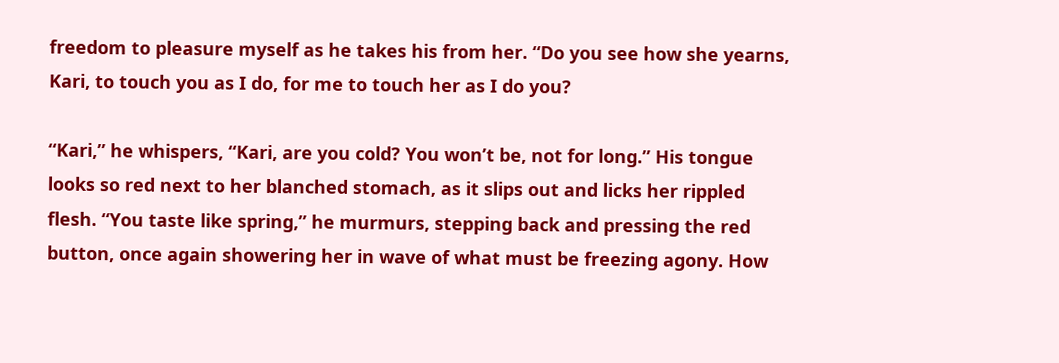freedom to pleasure myself as he takes his from her. “Do you see how she yearns, Kari, to touch you as I do, for me to touch her as I do you?

“Kari,” he whispers, “Kari, are you cold? You won’t be, not for long.” His tongue looks so red next to her blanched stomach, as it slips out and licks her rippled flesh. “You taste like spring,” he murmurs, stepping back and pressing the red button, once again showering her in wave of what must be freezing agony. How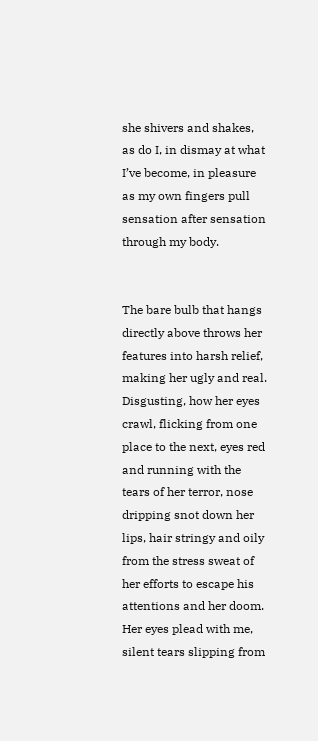she shivers and shakes, as do I, in dismay at what I’ve become, in pleasure as my own fingers pull sensation after sensation through my body.


The bare bulb that hangs directly above throws her features into harsh relief, making her ugly and real. Disgusting, how her eyes crawl, flicking from one place to the next, eyes red and running with the tears of her terror, nose dripping snot down her lips, hair stringy and oily from the stress sweat of her efforts to escape his attentions and her doom. Her eyes plead with me, silent tears slipping from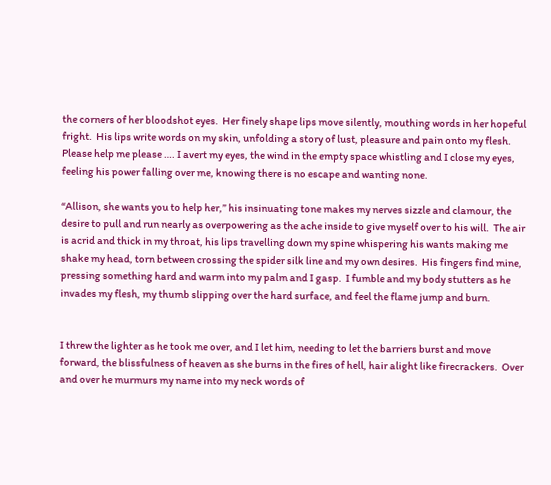the corners of her bloodshot eyes.  Her finely shape lips move silently, mouthing words in her hopeful fright.  His lips write words on my skin, unfolding a story of lust, pleasure and pain onto my flesh.   Please help me please …. I avert my eyes, the wind in the empty space whistling and I close my eyes, feeling his power falling over me, knowing there is no escape and wanting none.

“Allison, she wants you to help her,” his insinuating tone makes my nerves sizzle and clamour, the desire to pull and run nearly as overpowering as the ache inside to give myself over to his will.  The air is acrid and thick in my throat, his lips travelling down my spine whispering his wants making me shake my head, torn between crossing the spider silk line and my own desires.  His fingers find mine,  pressing something hard and warm into my palm and I gasp.  I fumble and my body stutters as he invades my flesh, my thumb slipping over the hard surface, and feel the flame jump and burn.


I threw the lighter as he took me over, and I let him, needing to let the barriers burst and move forward, the blissfulness of heaven as she burns in the fires of hell, hair alight like firecrackers.  Over and over he murmurs my name into my neck words of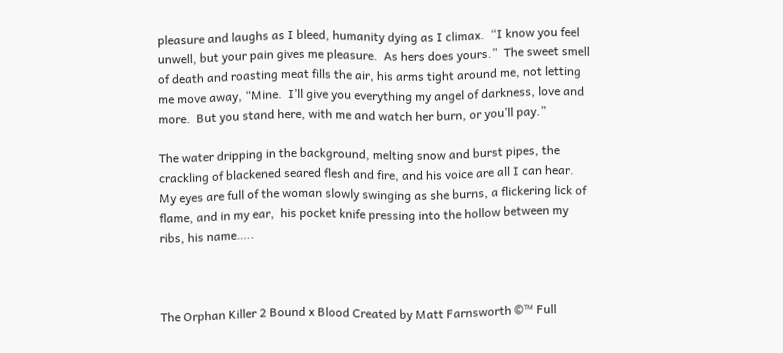pleasure and laughs as I bleed, humanity dying as I climax.  “I know you feel unwell, but your pain gives me pleasure.  As hers does yours.”  The sweet smell of death and roasting meat fills the air, his arms tight around me, not letting me move away, “Mine.  I’ll give you everything my angel of darkness, love and more.  But you stand here, with me and watch her burn, or you’ll pay.”

The water dripping in the background, melting snow and burst pipes, the crackling of blackened seared flesh and fire, and his voice are all I can hear.  My eyes are full of the woman slowly swinging as she burns, a flickering lick of flame, and in my ear,  his pocket knife pressing into the hollow between my ribs, his name…..



The Orphan Killer 2 Bound x Blood Created by Matt Farnsworth ©™ Full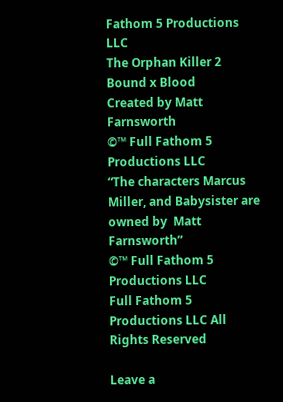Fathom 5 Productions LLC
The Orphan Killer 2
Bound x Blood
Created by Matt Farnsworth
©™ Full Fathom 5 Productions LLC
“The characters Marcus Miller, and Babysister are owned by  Matt Farnsworth”
©™ Full Fathom 5 Productions LLC
Full Fathom 5 Productions LLC All Rights Reserved

Leave a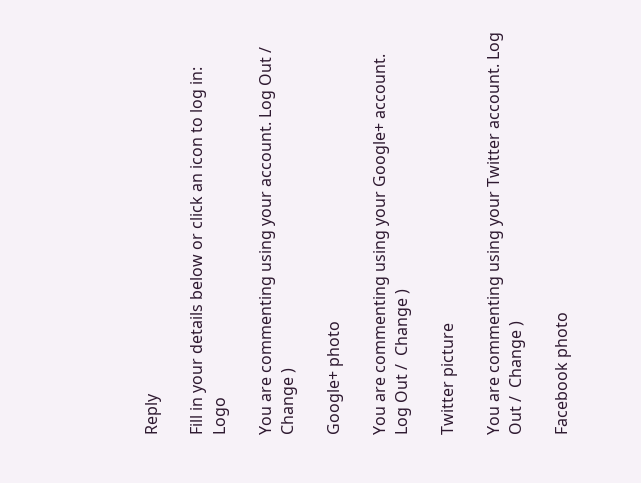Reply

Fill in your details below or click an icon to log in: Logo

You are commenting using your account. Log Out /  Change )

Google+ photo

You are commenting using your Google+ account. Log Out /  Change )

Twitter picture

You are commenting using your Twitter account. Log Out /  Change )

Facebook photo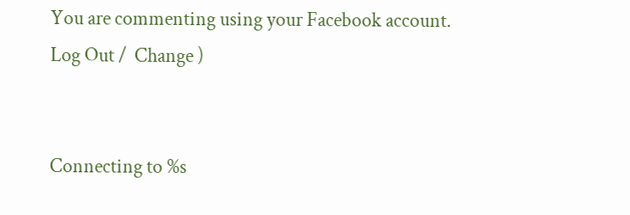You are commenting using your Facebook account. Log Out /  Change )


Connecting to %s